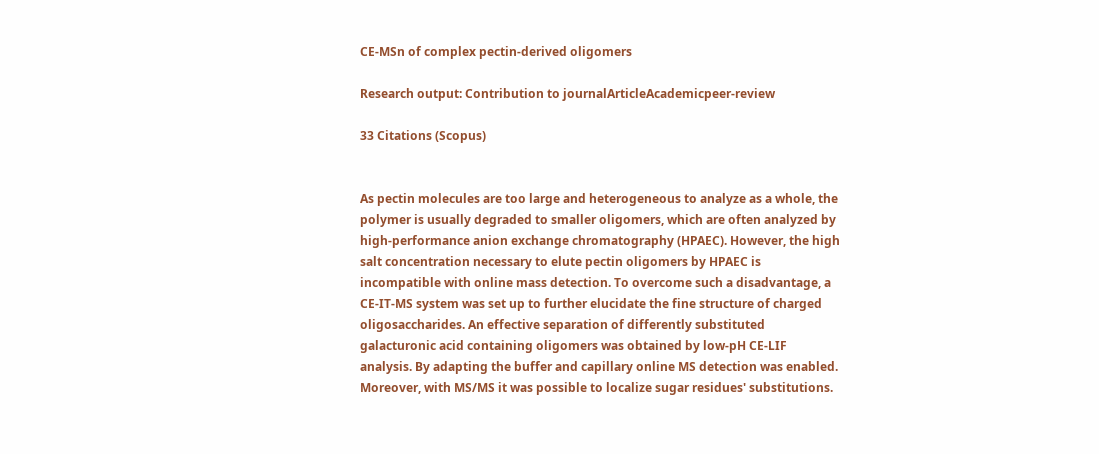CE-MSn of complex pectin-derived oligomers

Research output: Contribution to journalArticleAcademicpeer-review

33 Citations (Scopus)


As pectin molecules are too large and heterogeneous to analyze as a whole, the polymer is usually degraded to smaller oligomers, which are often analyzed by high-performance anion exchange chromatography (HPAEC). However, the high salt concentration necessary to elute pectin oligomers by HPAEC is incompatible with online mass detection. To overcome such a disadvantage, a CE-IT-MS system was set up to further elucidate the fine structure of charged oligosaccharides. An effective separation of differently substituted galacturonic acid containing oligomers was obtained by low-pH CE-LIF analysis. By adapting the buffer and capillary online MS detection was enabled. Moreover, with MS/MS it was possible to localize sugar residues' substitutions.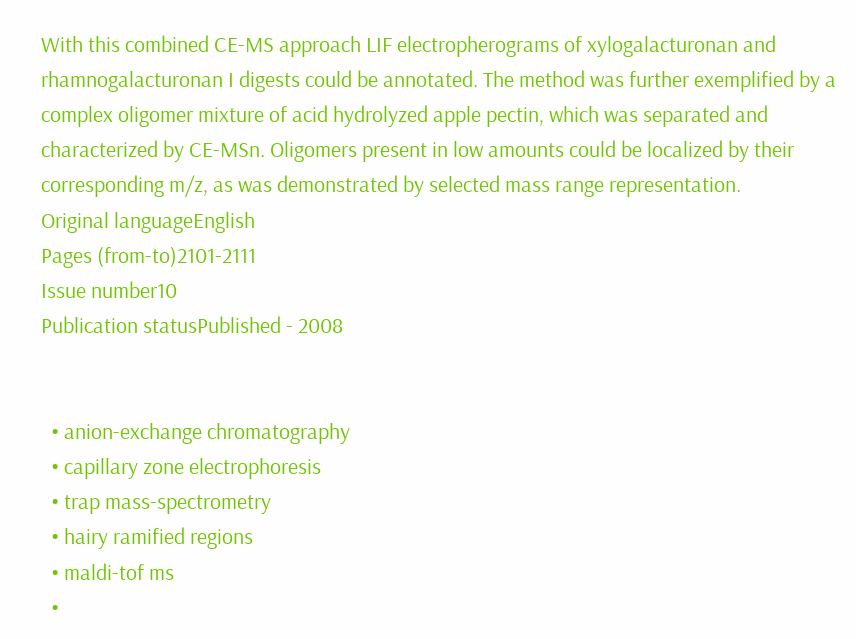With this combined CE-MS approach LIF electropherograms of xylogalacturonan and rhamnogalacturonan I digests could be annotated. The method was further exemplified by a complex oligomer mixture of acid hydrolyzed apple pectin, which was separated and characterized by CE-MSn. Oligomers present in low amounts could be localized by their corresponding m/z, as was demonstrated by selected mass range representation.
Original languageEnglish
Pages (from-to)2101-2111
Issue number10
Publication statusPublished - 2008


  • anion-exchange chromatography
  • capillary zone electrophoresis
  • trap mass-spectrometry
  • hairy ramified regions
  • maldi-tof ms
  •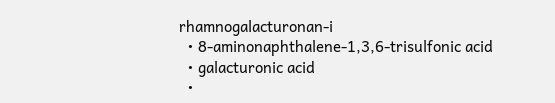rhamnogalacturonan-i
  • 8-aminonaphthalene-1,3,6-trisulfonic acid
  • galacturonic acid
  •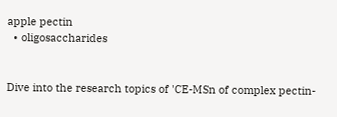apple pectin
  • oligosaccharides


Dive into the research topics of 'CE-MSn of complex pectin-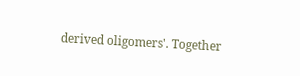derived oligomers'. Together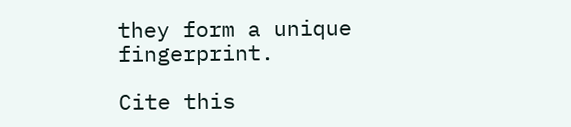they form a unique fingerprint.

Cite this